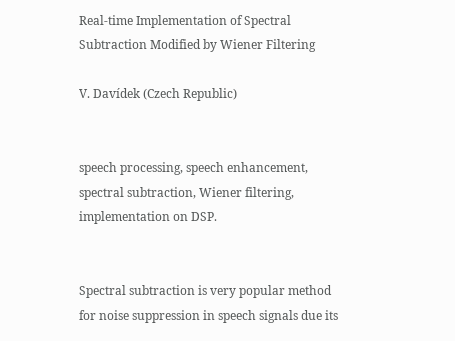Real-time Implementation of Spectral Subtraction Modified by Wiener Filtering

V. Davídek (Czech Republic)


speech processing, speech enhancement, spectral subtraction, Wiener filtering, implementation on DSP.


Spectral subtraction is very popular method for noise suppression in speech signals due its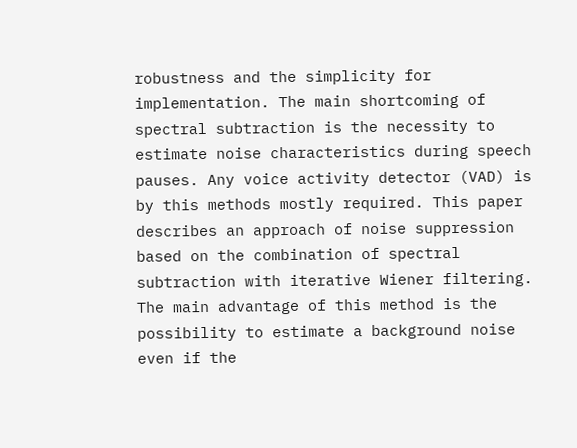robustness and the simplicity for implementation. The main shortcoming of spectral subtraction is the necessity to estimate noise characteristics during speech pauses. Any voice activity detector (VAD) is by this methods mostly required. This paper describes an approach of noise suppression based on the combination of spectral subtraction with iterative Wiener filtering. The main advantage of this method is the possibility to estimate a background noise even if the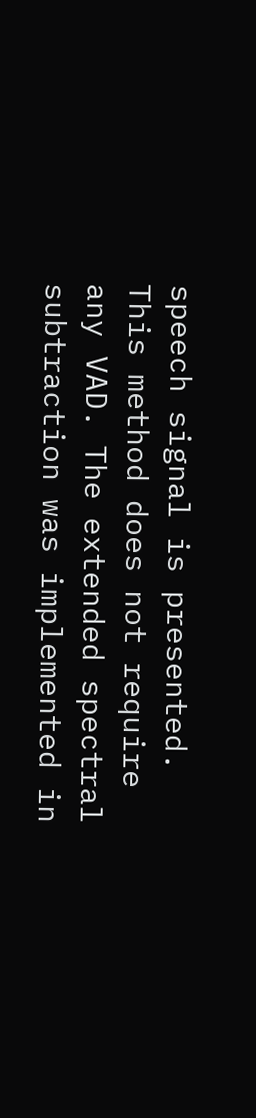speech signal is presented. This method does not require any VAD. The extended spectral subtraction was implemented in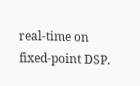real-time on fixed-point DSP.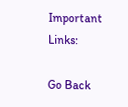Important Links:

Go Back